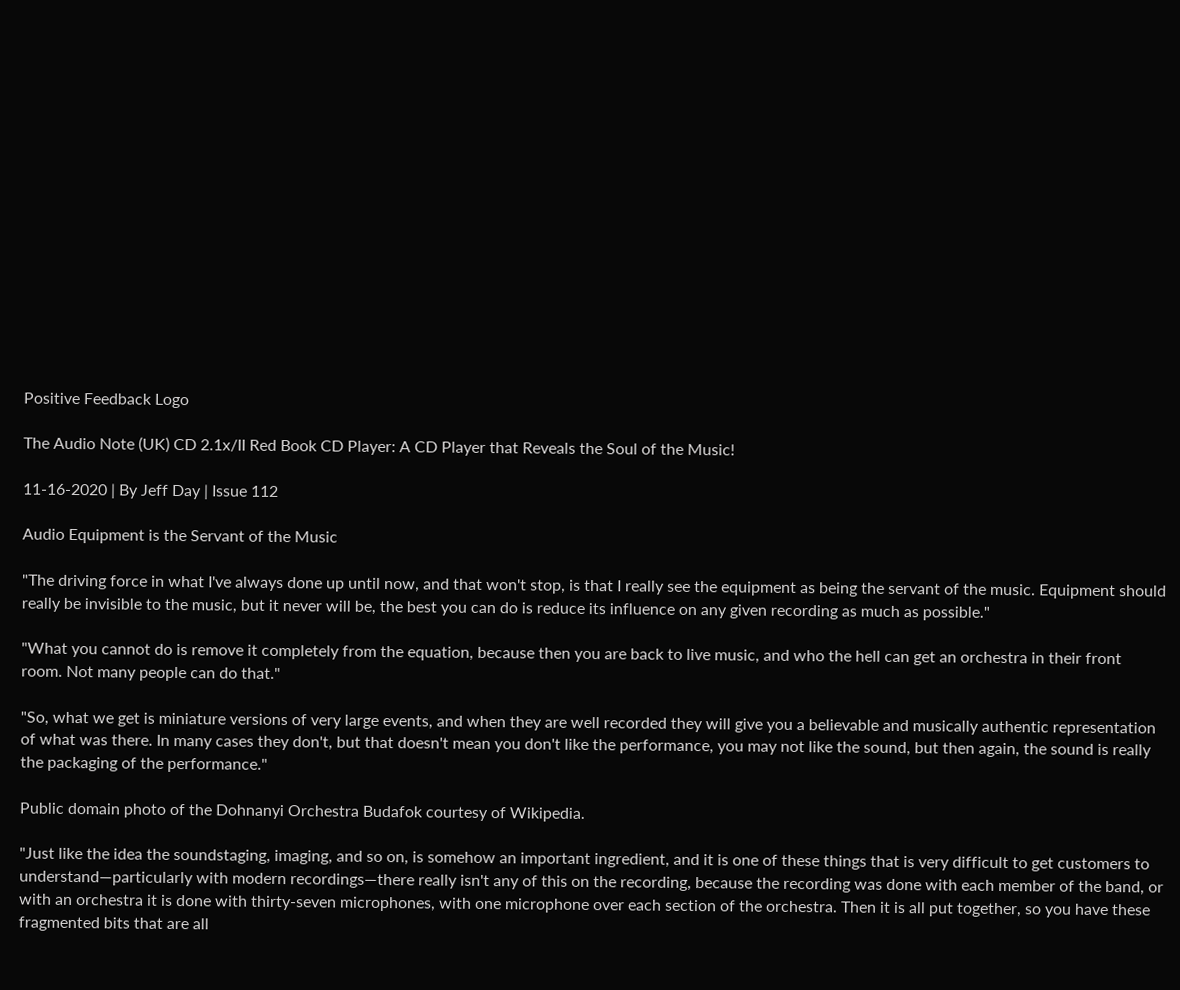Positive Feedback Logo

The Audio Note (UK) CD 2.1x/II Red Book CD Player: A CD Player that Reveals the Soul of the Music!

11-16-2020 | By Jeff Day | Issue 112

Audio Equipment is the Servant of the Music

"The driving force in what I've always done up until now, and that won't stop, is that I really see the equipment as being the servant of the music. Equipment should really be invisible to the music, but it never will be, the best you can do is reduce its influence on any given recording as much as possible."

"What you cannot do is remove it completely from the equation, because then you are back to live music, and who the hell can get an orchestra in their front room. Not many people can do that."

"So, what we get is miniature versions of very large events, and when they are well recorded they will give you a believable and musically authentic representation of what was there. In many cases they don't, but that doesn't mean you don't like the performance, you may not like the sound, but then again, the sound is really the packaging of the performance."

Public domain photo of the Dohnanyi Orchestra Budafok courtesy of Wikipedia.

"Just like the idea the soundstaging, imaging, and so on, is somehow an important ingredient, and it is one of these things that is very difficult to get customers to understand—particularly with modern recordings—there really isn't any of this on the recording, because the recording was done with each member of the band, or with an orchestra it is done with thirty-seven microphones, with one microphone over each section of the orchestra. Then it is all put together, so you have these fragmented bits that are all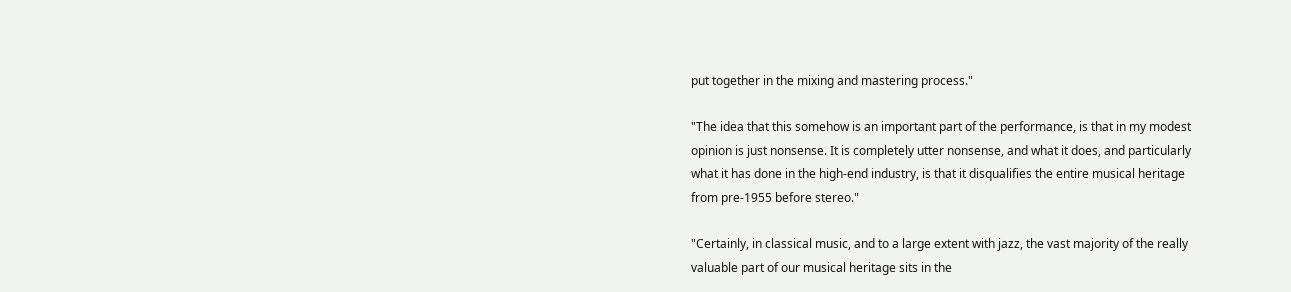put together in the mixing and mastering process."

"The idea that this somehow is an important part of the performance, is that in my modest opinion is just nonsense. It is completely utter nonsense, and what it does, and particularly what it has done in the high-end industry, is that it disqualifies the entire musical heritage from pre-1955 before stereo."

"Certainly, in classical music, and to a large extent with jazz, the vast majority of the really valuable part of our musical heritage sits in the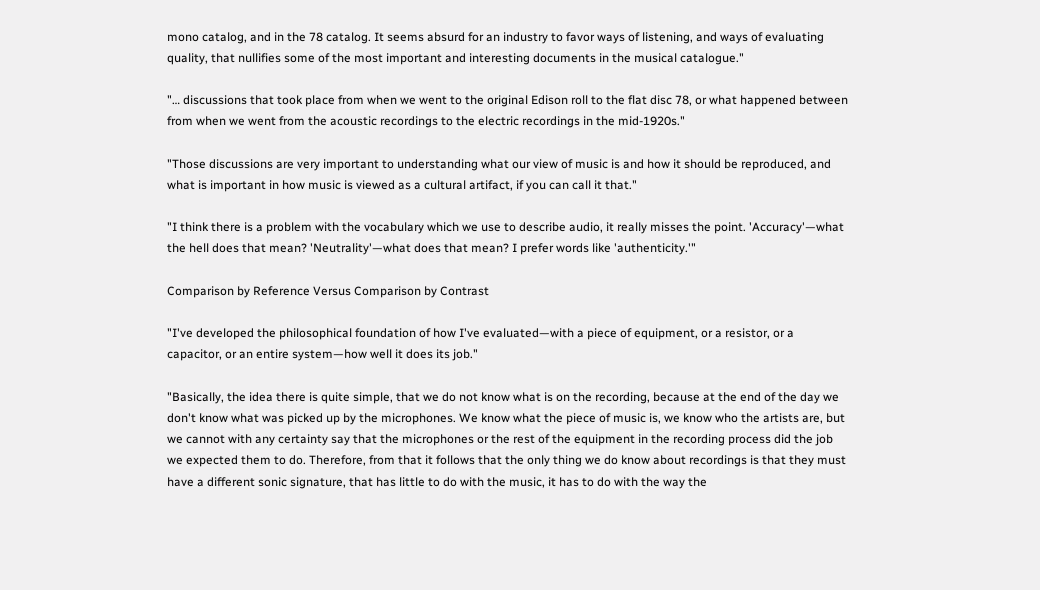mono catalog, and in the 78 catalog. It seems absurd for an industry to favor ways of listening, and ways of evaluating quality, that nullifies some of the most important and interesting documents in the musical catalogue."

"… discussions that took place from when we went to the original Edison roll to the flat disc 78, or what happened between from when we went from the acoustic recordings to the electric recordings in the mid-1920s."

"Those discussions are very important to understanding what our view of music is and how it should be reproduced, and what is important in how music is viewed as a cultural artifact, if you can call it that."

"I think there is a problem with the vocabulary which we use to describe audio, it really misses the point. 'Accuracy'—what the hell does that mean? 'Neutrality'—what does that mean? I prefer words like 'authenticity.'"

Comparison by Reference Versus Comparison by Contrast

"I've developed the philosophical foundation of how I've evaluated—with a piece of equipment, or a resistor, or a capacitor, or an entire system—how well it does its job."

"Basically, the idea there is quite simple, that we do not know what is on the recording, because at the end of the day we don't know what was picked up by the microphones. We know what the piece of music is, we know who the artists are, but we cannot with any certainty say that the microphones or the rest of the equipment in the recording process did the job we expected them to do. Therefore, from that it follows that the only thing we do know about recordings is that they must have a different sonic signature, that has little to do with the music, it has to do with the way the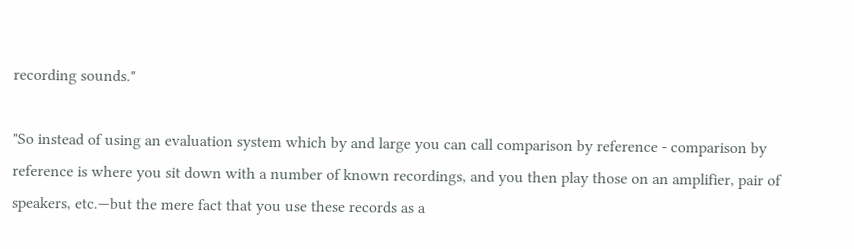recording sounds."

"So instead of using an evaluation system which by and large you can call comparison by reference - comparison by reference is where you sit down with a number of known recordings, and you then play those on an amplifier, pair of speakers, etc.—but the mere fact that you use these records as a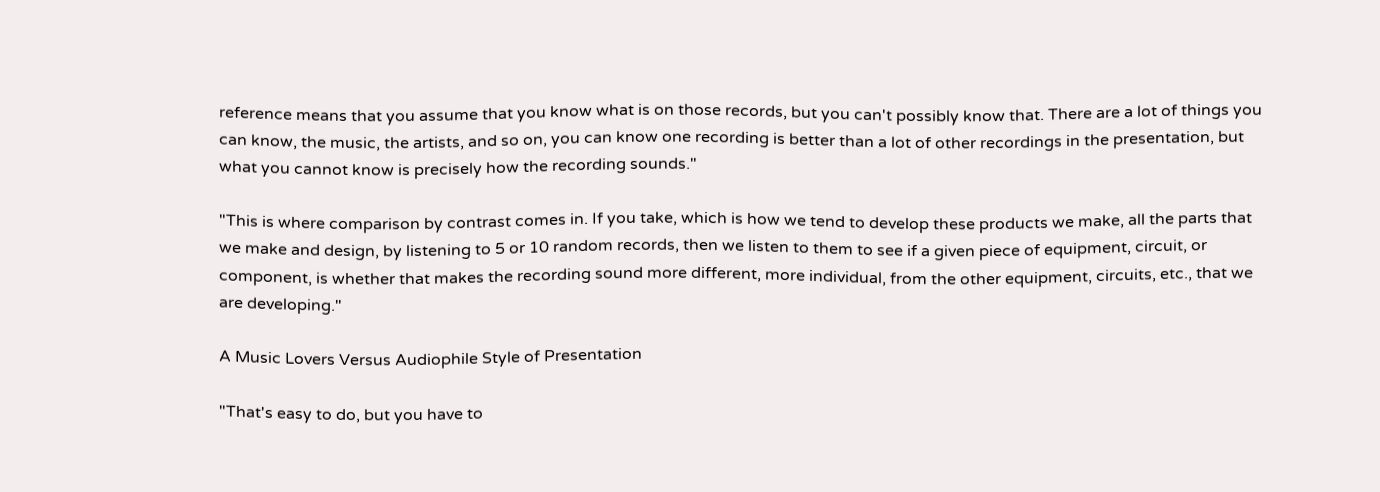reference means that you assume that you know what is on those records, but you can't possibly know that. There are a lot of things you can know, the music, the artists, and so on, you can know one recording is better than a lot of other recordings in the presentation, but what you cannot know is precisely how the recording sounds."

"This is where comparison by contrast comes in. If you take, which is how we tend to develop these products we make, all the parts that we make and design, by listening to 5 or 10 random records, then we listen to them to see if a given piece of equipment, circuit, or component, is whether that makes the recording sound more different, more individual, from the other equipment, circuits, etc., that we are developing."

A Music Lovers Versus Audiophile Style of Presentation

"That's easy to do, but you have to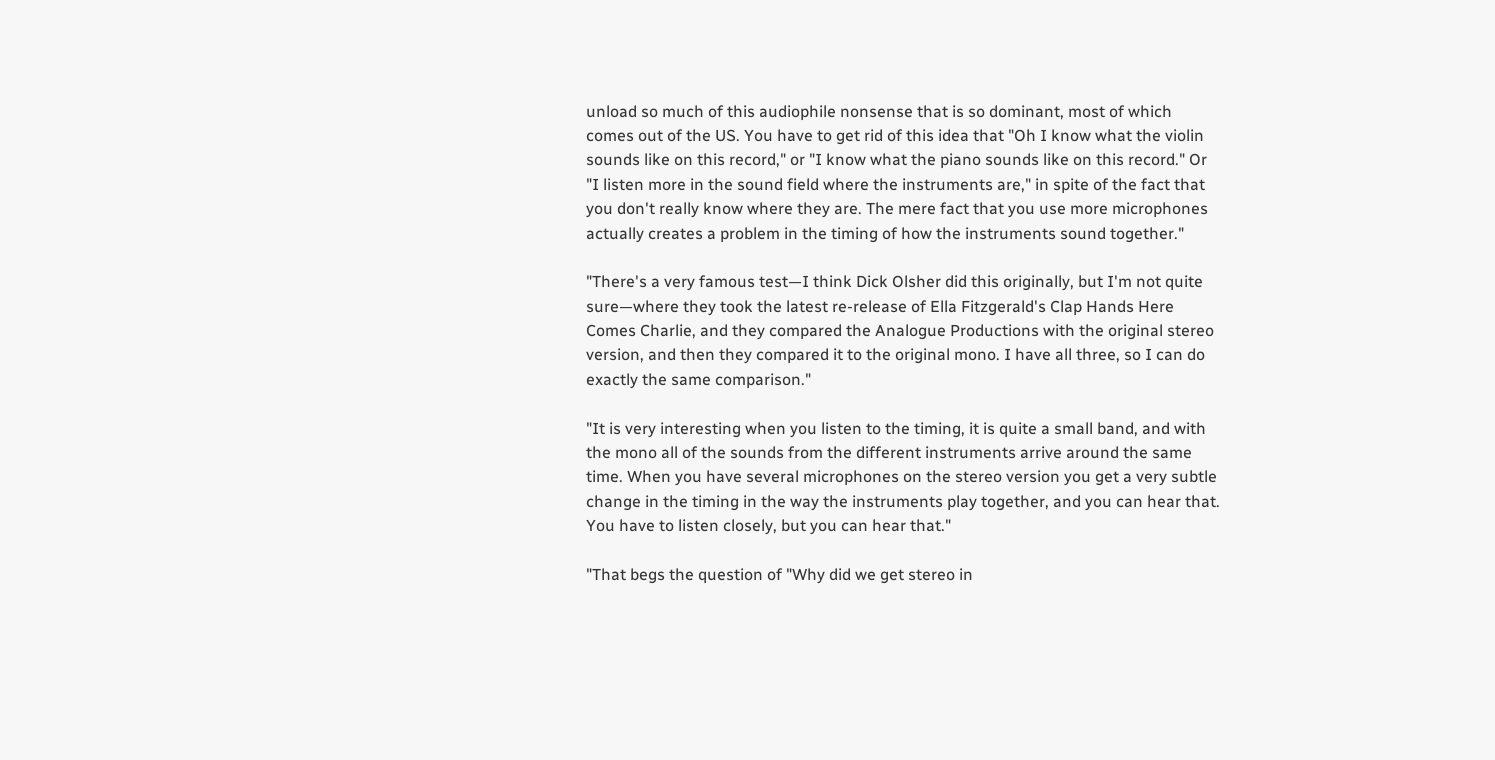unload so much of this audiophile nonsense that is so dominant, most of which comes out of the US. You have to get rid of this idea that "Oh I know what the violin sounds like on this record," or "I know what the piano sounds like on this record." Or "I listen more in the sound field where the instruments are," in spite of the fact that you don't really know where they are. The mere fact that you use more microphones actually creates a problem in the timing of how the instruments sound together."

"There's a very famous test—I think Dick Olsher did this originally, but I'm not quite sure—where they took the latest re-release of Ella Fitzgerald's Clap Hands Here Comes Charlie, and they compared the Analogue Productions with the original stereo version, and then they compared it to the original mono. I have all three, so I can do exactly the same comparison."

"It is very interesting when you listen to the timing, it is quite a small band, and with the mono all of the sounds from the different instruments arrive around the same time. When you have several microphones on the stereo version you get a very subtle change in the timing in the way the instruments play together, and you can hear that. You have to listen closely, but you can hear that."

"That begs the question of "Why did we get stereo in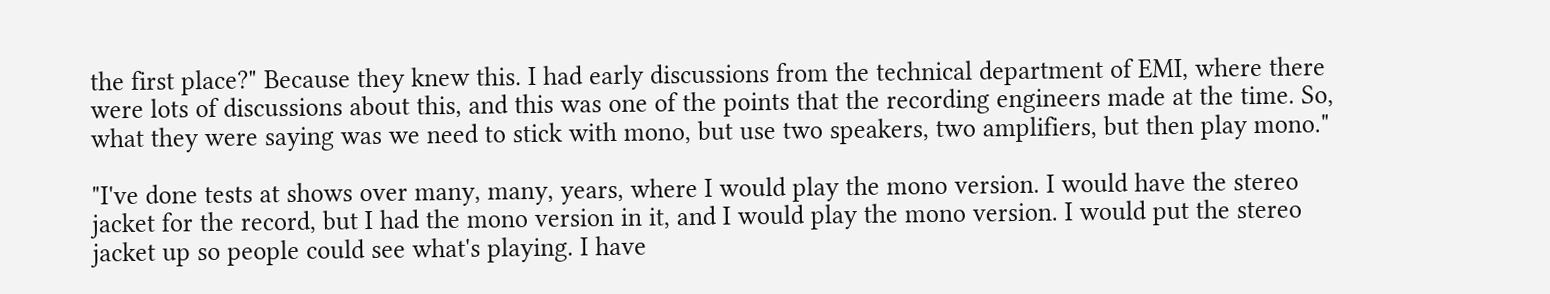the first place?" Because they knew this. I had early discussions from the technical department of EMI, where there were lots of discussions about this, and this was one of the points that the recording engineers made at the time. So, what they were saying was we need to stick with mono, but use two speakers, two amplifiers, but then play mono."

"I've done tests at shows over many, many, years, where I would play the mono version. I would have the stereo jacket for the record, but I had the mono version in it, and I would play the mono version. I would put the stereo jacket up so people could see what's playing. I have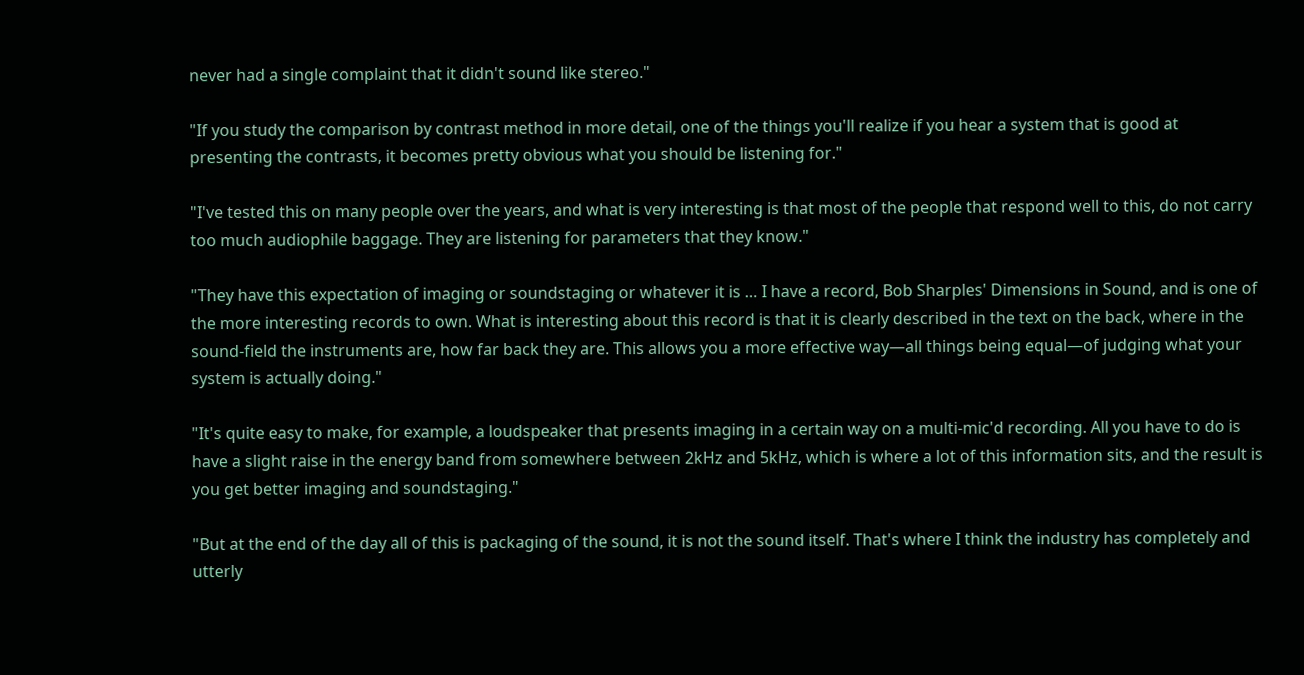never had a single complaint that it didn't sound like stereo."

"If you study the comparison by contrast method in more detail, one of the things you'll realize if you hear a system that is good at presenting the contrasts, it becomes pretty obvious what you should be listening for."

"I've tested this on many people over the years, and what is very interesting is that most of the people that respond well to this, do not carry too much audiophile baggage. They are listening for parameters that they know."

"They have this expectation of imaging or soundstaging or whatever it is … I have a record, Bob Sharples' Dimensions in Sound, and is one of the more interesting records to own. What is interesting about this record is that it is clearly described in the text on the back, where in the sound-field the instruments are, how far back they are. This allows you a more effective way—all things being equal—of judging what your system is actually doing."

"It's quite easy to make, for example, a loudspeaker that presents imaging in a certain way on a multi-mic'd recording. All you have to do is have a slight raise in the energy band from somewhere between 2kHz and 5kHz, which is where a lot of this information sits, and the result is you get better imaging and soundstaging."

"But at the end of the day all of this is packaging of the sound, it is not the sound itself. That's where I think the industry has completely and utterly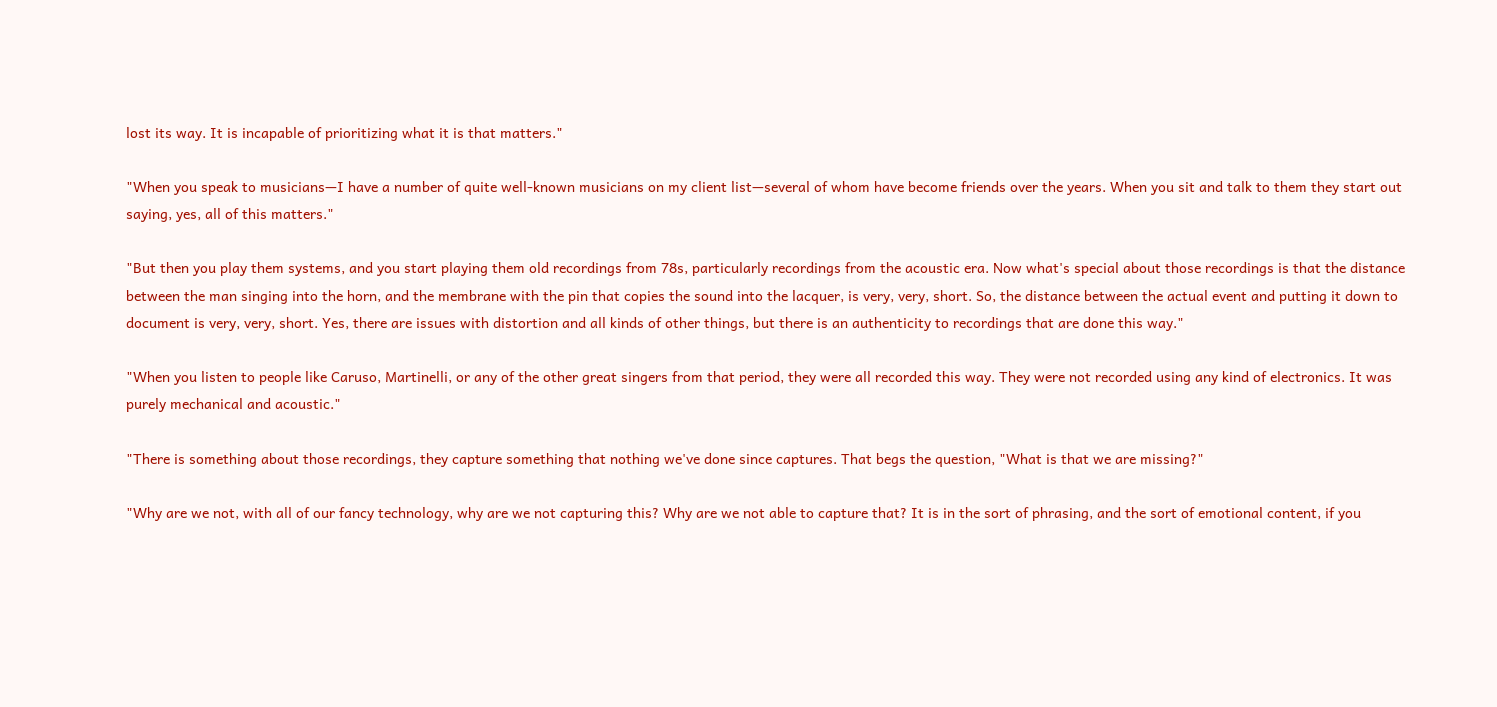lost its way. It is incapable of prioritizing what it is that matters."

"When you speak to musicians—I have a number of quite well-known musicians on my client list—several of whom have become friends over the years. When you sit and talk to them they start out saying, yes, all of this matters."

"But then you play them systems, and you start playing them old recordings from 78s, particularly recordings from the acoustic era. Now what's special about those recordings is that the distance between the man singing into the horn, and the membrane with the pin that copies the sound into the lacquer, is very, very, short. So, the distance between the actual event and putting it down to document is very, very, short. Yes, there are issues with distortion and all kinds of other things, but there is an authenticity to recordings that are done this way."

"When you listen to people like Caruso, Martinelli, or any of the other great singers from that period, they were all recorded this way. They were not recorded using any kind of electronics. It was purely mechanical and acoustic."

"There is something about those recordings, they capture something that nothing we've done since captures. That begs the question, "What is that we are missing?"

"Why are we not, with all of our fancy technology, why are we not capturing this? Why are we not able to capture that? It is in the sort of phrasing, and the sort of emotional content, if you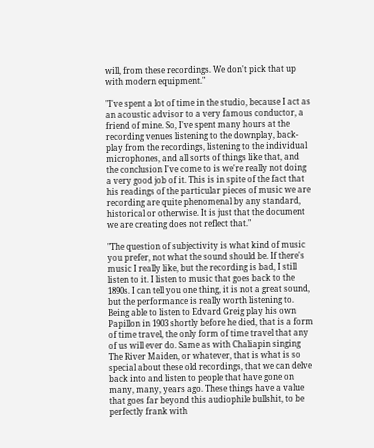will, from these recordings. We don't pick that up with modern equipment."

"I've spent a lot of time in the studio, because I act as an acoustic advisor to a very famous conductor, a friend of mine. So, I've spent many hours at the recording venues listening to the downplay, back-play from the recordings, listening to the individual microphones, and all sorts of things like that, and the conclusion I've come to is we're really not doing a very good job of it. This is in spite of the fact that his readings of the particular pieces of music we are recording are quite phenomenal by any standard, historical or otherwise. It is just that the document we are creating does not reflect that."

"The question of subjectivity is what kind of music you prefer, not what the sound should be. If there's music I really like, but the recording is bad, I still listen to it. I listen to music that goes back to the 1890s. I can tell you one thing, it is not a great sound, but the performance is really worth listening to. Being able to listen to Edvard Greig play his own Papillon in 1903 shortly before he died, that is a form of time travel, the only form of time travel that any of us will ever do. Same as with Chaliapin singing The River Maiden, or whatever, that is what is so special about these old recordings, that we can delve back into and listen to people that have gone on many, many, years ago. These things have a value that goes far beyond this audiophile bullshit, to be perfectly frank with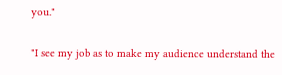you."

"I see my job as to make my audience understand the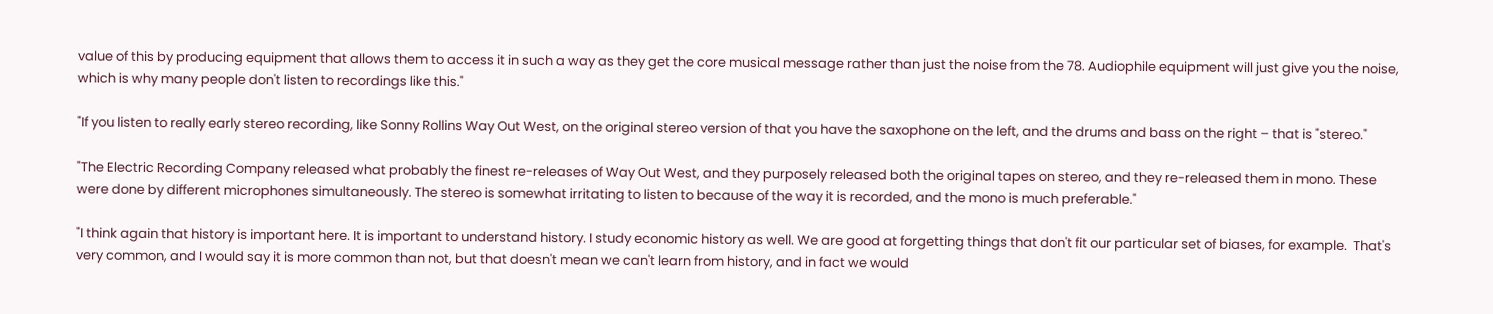value of this by producing equipment that allows them to access it in such a way as they get the core musical message rather than just the noise from the 78. Audiophile equipment will just give you the noise, which is why many people don't listen to recordings like this."

"If you listen to really early stereo recording, like Sonny Rollins Way Out West, on the original stereo version of that you have the saxophone on the left, and the drums and bass on the right – that is "stereo."

"The Electric Recording Company released what probably the finest re-releases of Way Out West, and they purposely released both the original tapes on stereo, and they re-released them in mono. These were done by different microphones simultaneously. The stereo is somewhat irritating to listen to because of the way it is recorded, and the mono is much preferable."

"I think again that history is important here. It is important to understand history. I study economic history as well. We are good at forgetting things that don't fit our particular set of biases, for example.  That's very common, and I would say it is more common than not, but that doesn't mean we can't learn from history, and in fact we would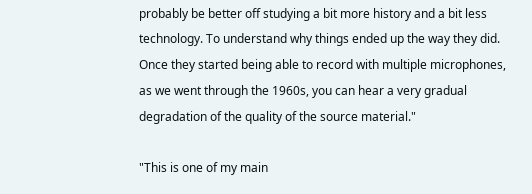probably be better off studying a bit more history and a bit less technology. To understand why things ended up the way they did. Once they started being able to record with multiple microphones, as we went through the 1960s, you can hear a very gradual degradation of the quality of the source material."

"This is one of my main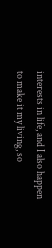interests in life, and I also happen to make it my living, so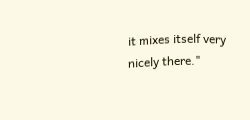it mixes itself very nicely there."